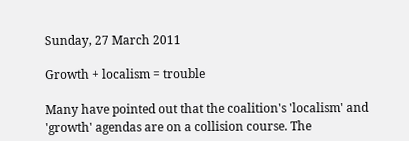Sunday, 27 March 2011

Growth + localism = trouble

Many have pointed out that the coalition's 'localism' and 'growth' agendas are on a collision course. The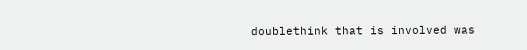doublethink that is involved was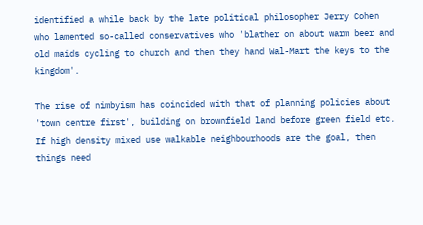identified a while back by the late political philosopher Jerry Cohen who lamented so-called conservatives who 'blather on about warm beer and old maids cycling to church and then they hand Wal-Mart the keys to the kingdom'.

The rise of nimbyism has coincided with that of planning policies about 'town centre first', building on brownfield land before green field etc. If high density mixed use walkable neighbourhoods are the goal, then things need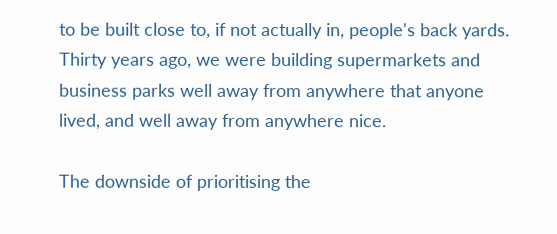to be built close to, if not actually in, people's back yards. Thirty years ago, we were building supermarkets and business parks well away from anywhere that anyone lived, and well away from anywhere nice.

The downside of prioritising the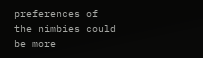preferences of the nimbies could be more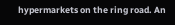hypermarkets on the ring road. An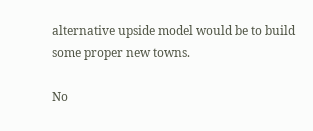alternative upside model would be to build some proper new towns.

No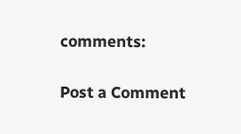comments:

Post a Comment